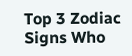Top 3 Zodiac Signs Who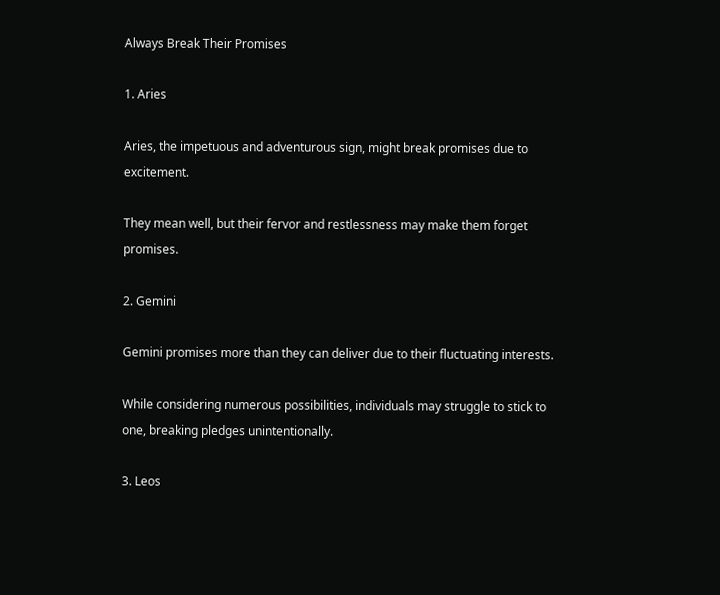Always Break Their Promises

1. Aries

Aries, the impetuous and adventurous sign, might break promises due to excitement.

They mean well, but their fervor and restlessness may make them forget promises.

2. Gemini

Gemini promises more than they can deliver due to their fluctuating interests.

While considering numerous possibilities, individuals may struggle to stick to one, breaking pledges unintentionally.

3. Leos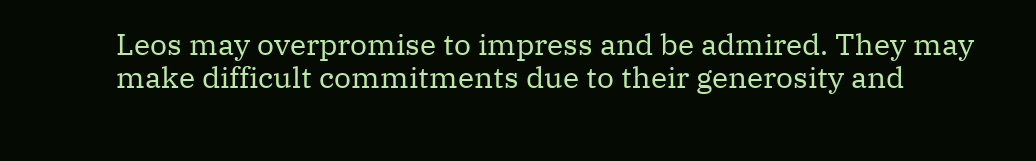Leos may overpromise to impress and be admired. They may make difficult commitments due to their generosity and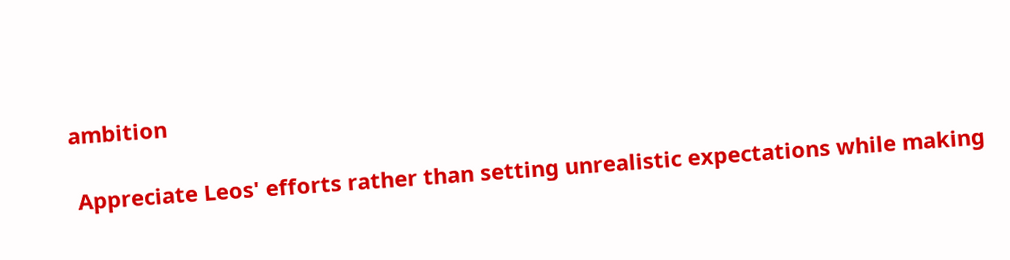ambition

 Appreciate Leos' efforts rather than setting unrealistic expectations while making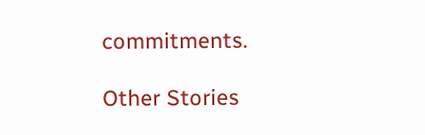commitments.

Other Stories